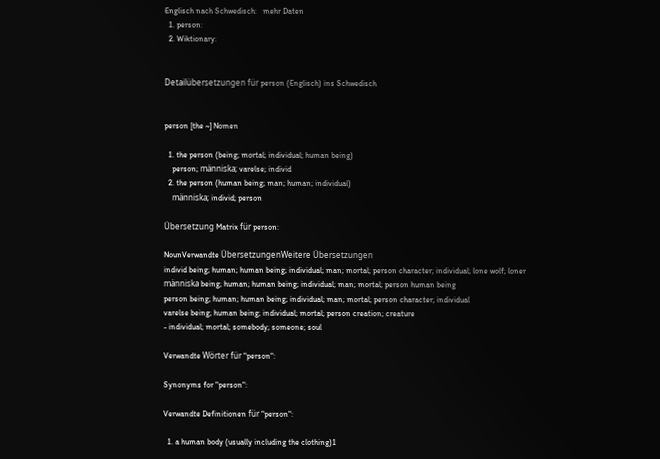Englisch nach Schwedisch:   mehr Daten
  1. person:
  2. Wiktionary:


Detailübersetzungen für person (Englisch) ins Schwedisch


person [the ~] Nomen

  1. the person (being; mortal; individual; human being)
    person; människa; varelse; individ
  2. the person (human being; man; human; individual)
    människa; individ; person

Übersetzung Matrix für person:

NounVerwandte ÜbersetzungenWeitere Übersetzungen
individ being; human; human being; individual; man; mortal; person character; individual; lone wolf; loner
människa being; human; human being; individual; man; mortal; person human being
person being; human; human being; individual; man; mortal; person character; individual
varelse being; human being; individual; mortal; person creation; creature
- individual; mortal; somebody; someone; soul

Verwandte Wörter für "person":

Synonyms for "person":

Verwandte Definitionen für "person":

  1. a human body (usually including the clothing)1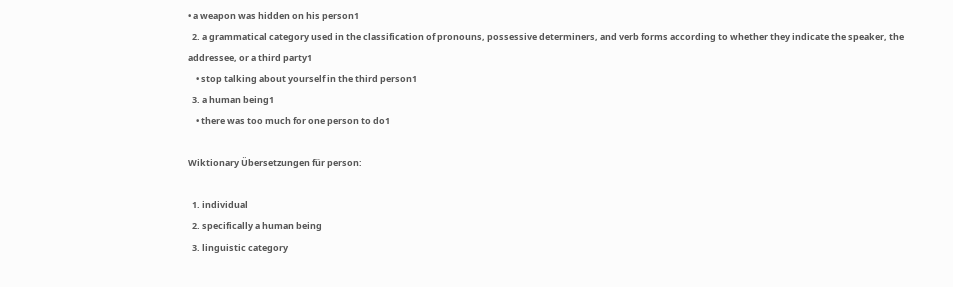• a weapon was hidden on his person1
  2. a grammatical category used in the classification of pronouns, possessive determiners, and verb forms according to whether they indicate the speaker, the addressee, or a third party1
    • stop talking about yourself in the third person1
  3. a human being1
    • there was too much for one person to do1

Wiktionary Übersetzungen für person:

  1. individual
  2. specifically a human being
  3. linguistic category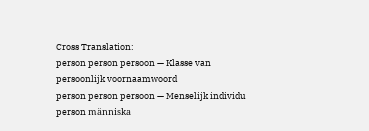Cross Translation:
person person persoon — Klasse van persoonlijk voornaamwoord
person person persoon — Menselijk individu
person människa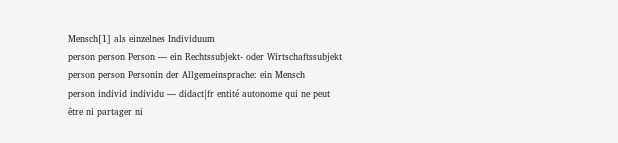Mensch[1] als einzelnes Individuum
person person Person — ein Rechtssubjekt- oder Wirtschaftssubjekt
person person Personin der Allgemeinsprache: ein Mensch
person individ individu — didact|fr entité autonome qui ne peut être ni partager ni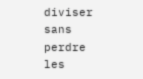diviser sans perdre les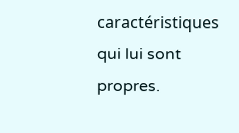caractéristiques qui lui sont propres.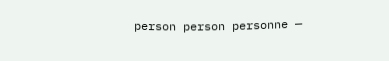person person personne —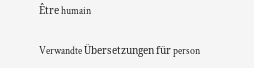Être humain

Verwandte Übersetzungen für person